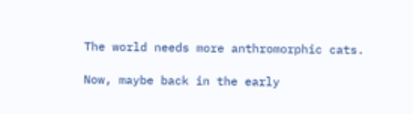The world needs more anthromorphic cats.

Now, maybe back in the early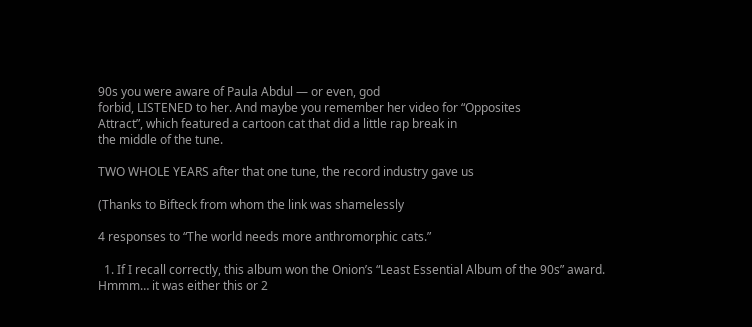90s you were aware of Paula Abdul — or even, god
forbid, LISTENED to her. And maybe you remember her video for “Opposites
Attract”, which featured a cartoon cat that did a little rap break in
the middle of the tune.

TWO WHOLE YEARS after that one tune, the record industry gave us

(Thanks to Bifteck from whom the link was shamelessly

4 responses to “The world needs more anthromorphic cats.”

  1. If I recall correctly, this album won the Onion’s “Least Essential Album of the 90s” award. Hmmm… it was either this or 2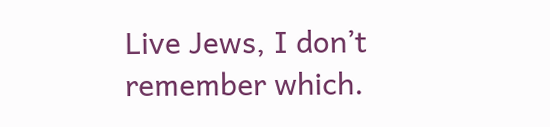Live Jews, I don’t remember which.